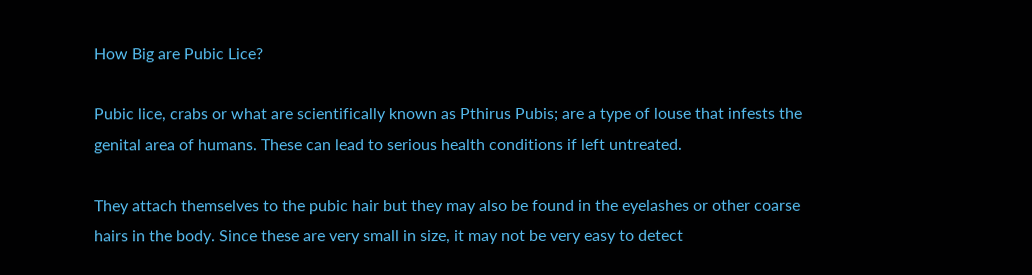How Big are Pubic Lice?

Pubic lice, crabs or what are scientifically known as Pthirus Pubis; are a type of louse that infests the genital area of humans. These can lead to serious health conditions if left untreated.

They attach themselves to the pubic hair but they may also be found in the eyelashes or other coarse hairs in the body. Since these are very small in size, it may not be very easy to detect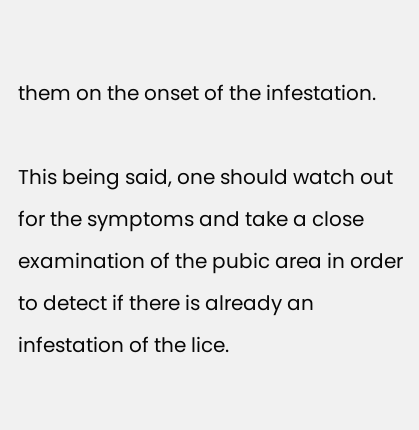them on the onset of the infestation.

This being said, one should watch out for the symptoms and take a close examination of the pubic area in order to detect if there is already an infestation of the lice.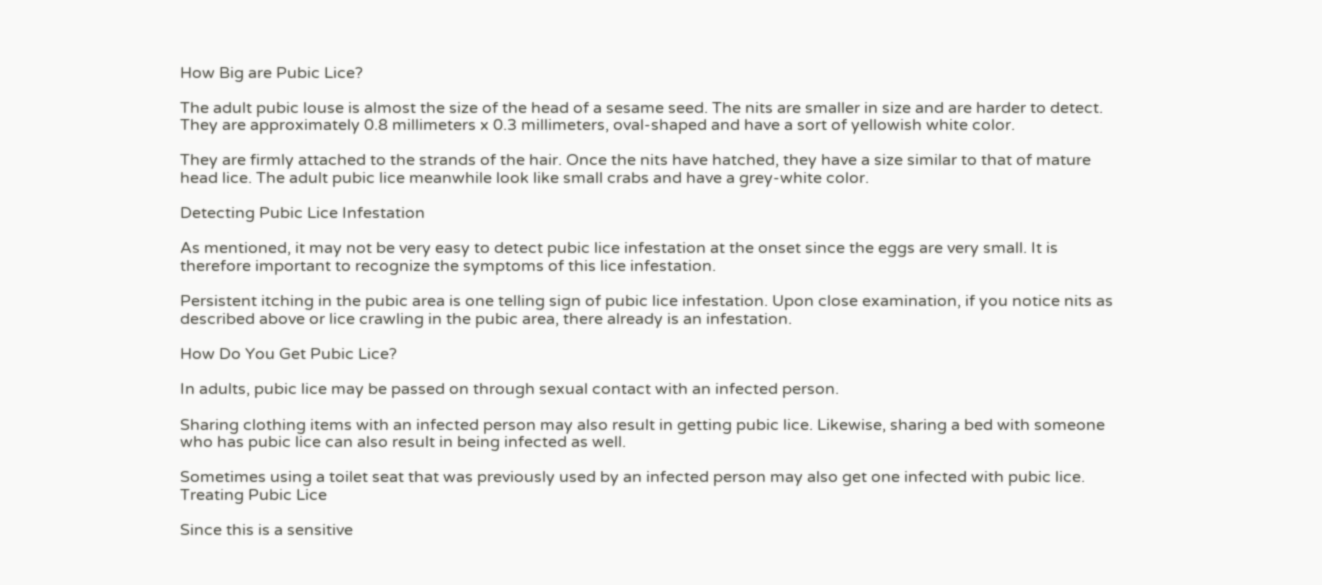How Big are Pubic Lice?

The adult pubic louse is almost the size of the head of a sesame seed. The nits are smaller in size and are harder to detect. They are approximately 0.8 millimeters x 0.3 millimeters, oval-shaped and have a sort of yellowish white color.

They are firmly attached to the strands of the hair. Once the nits have hatched, they have a size similar to that of mature head lice. The adult pubic lice meanwhile look like small crabs and have a grey-white color.

Detecting Pubic Lice Infestation

As mentioned, it may not be very easy to detect pubic lice infestation at the onset since the eggs are very small. It is therefore important to recognize the symptoms of this lice infestation.

Persistent itching in the pubic area is one telling sign of pubic lice infestation. Upon close examination, if you notice nits as described above or lice crawling in the pubic area, there already is an infestation.

How Do You Get Pubic Lice?

In adults, pubic lice may be passed on through sexual contact with an infected person.

Sharing clothing items with an infected person may also result in getting pubic lice. Likewise, sharing a bed with someone who has pubic lice can also result in being infected as well.

Sometimes using a toilet seat that was previously used by an infected person may also get one infected with pubic lice.
Treating Pubic Lice

Since this is a sensitive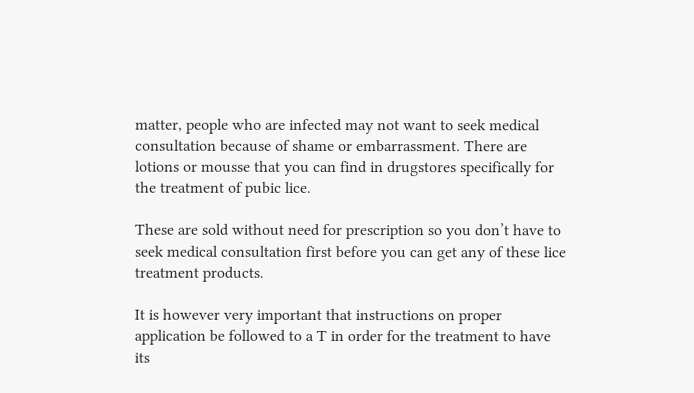matter, people who are infected may not want to seek medical consultation because of shame or embarrassment. There are lotions or mousse that you can find in drugstores specifically for the treatment of pubic lice.

These are sold without need for prescription so you don’t have to seek medical consultation first before you can get any of these lice treatment products.

It is however very important that instructions on proper application be followed to a T in order for the treatment to have its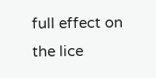full effect on the lice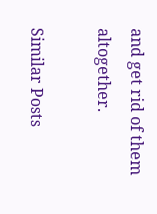and get rid of them altogether.

Similar Posts